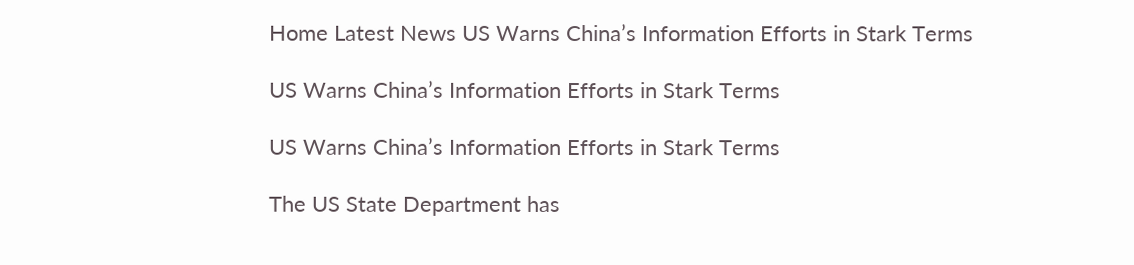Home Latest News US Warns China’s Information Efforts in Stark Terms

US Warns China’s Information Efforts in Stark Terms

US Warns China’s Information Efforts in Stark Terms

The US State Department has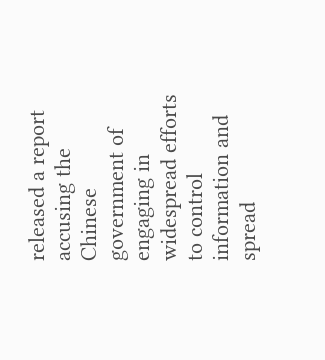released a report accusing the Chinese government of engaging in widespread efforts to control information and spread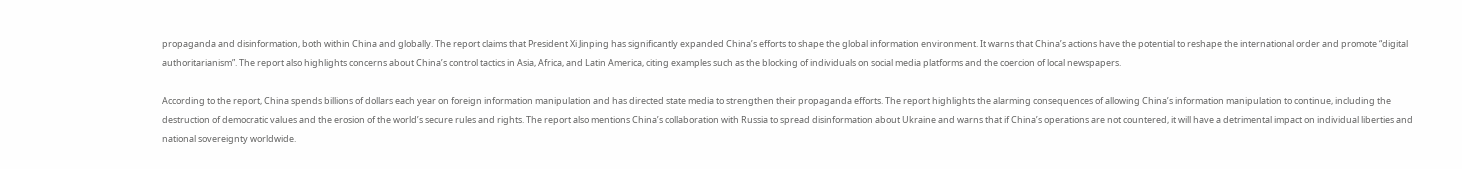propaganda and disinformation, both within China and globally. The report claims that President Xi Jinping has significantly expanded China’s efforts to shape the global information environment. It warns that China’s actions have the potential to reshape the international order and promote “digital authoritarianism”. The report also highlights concerns about China’s control tactics in Asia, Africa, and Latin America, citing examples such as the blocking of individuals on social media platforms and the coercion of local newspapers.

According to the report, China spends billions of dollars each year on foreign information manipulation and has directed state media to strengthen their propaganda efforts. The report highlights the alarming consequences of allowing China’s information manipulation to continue, including the destruction of democratic values and the erosion of the world’s secure rules and rights. The report also mentions China’s collaboration with Russia to spread disinformation about Ukraine and warns that if China’s operations are not countered, it will have a detrimental impact on individual liberties and national sovereignty worldwide.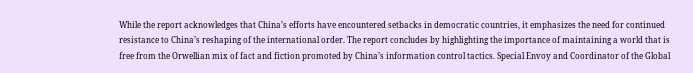While the report acknowledges that China’s efforts have encountered setbacks in democratic countries, it emphasizes the need for continued resistance to China’s reshaping of the international order. The report concludes by highlighting the importance of maintaining a world that is free from the Orwellian mix of fact and fiction promoted by China’s information control tactics. Special Envoy and Coordinator of the Global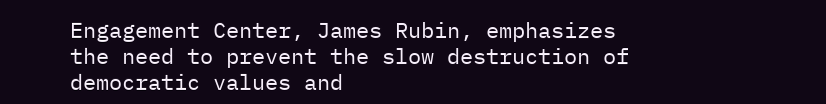Engagement Center, James Rubin, emphasizes the need to prevent the slow destruction of democratic values and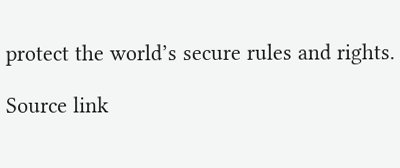protect the world’s secure rules and rights.

Source link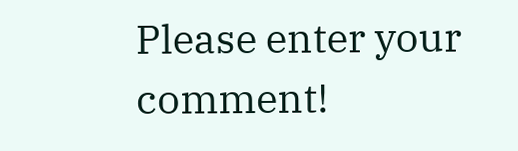Please enter your comment!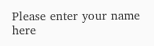Please enter your name here